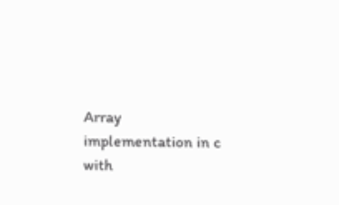Array implementation in c with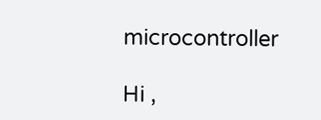microcontroller

Hi ,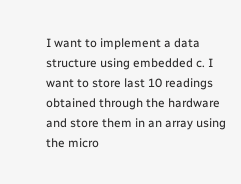I want to implement a data structure using embedded c. I want to store last 10 readings obtained through the hardware and store them in an array using the micro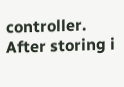controller. After storing i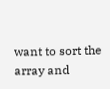want to sort the array and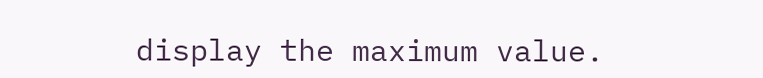display the maximum value.